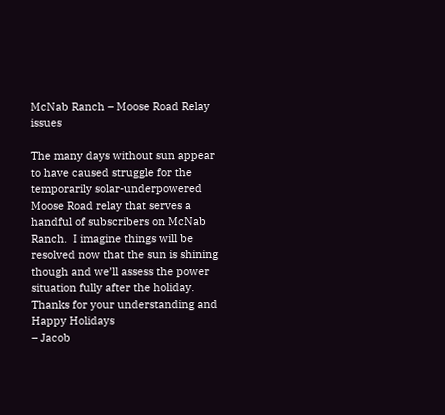McNab Ranch – Moose Road Relay issues

The many days without sun appear to have caused struggle for the temporarily solar-underpowered Moose Road relay that serves a handful of subscribers on McNab Ranch.  I imagine things will be resolved now that the sun is shining though and we’ll assess the power situation fully after the holiday.
Thanks for your understanding and Happy Holidays
– Jacob